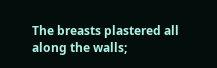The breasts plastered all along the walls;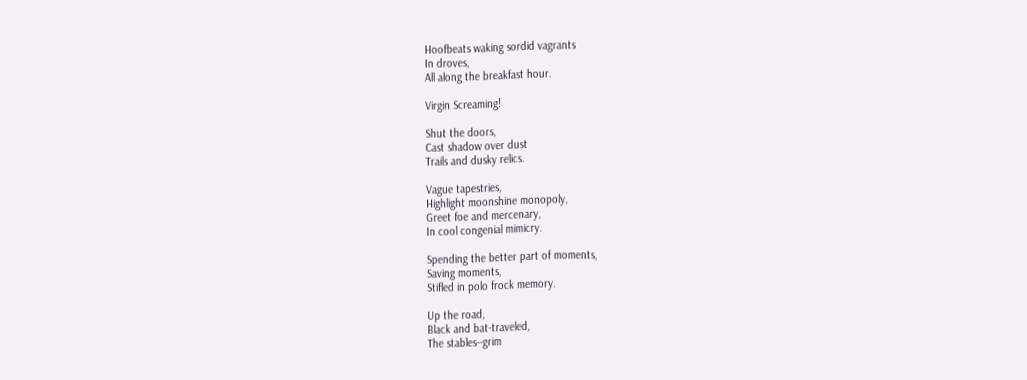Hoofbeats waking sordid vagrants
In droves,
All along the breakfast hour.

Virgin Screaming!

Shut the doors,
Cast shadow over dust
Trails and dusky relics.

Vague tapestries,
Highlight moonshine monopoly,
Greet foe and mercenary,
In cool congenial mimicry.

Spending the better part of moments,
Saving moments,
Stifled in polo frock memory.

Up the road,
Black and bat-traveled,
The stables--grim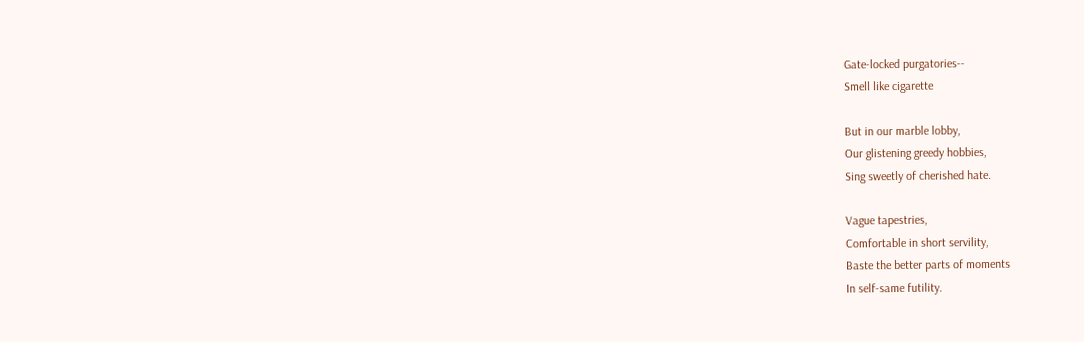Gate-locked purgatories--
Smell like cigarette

But in our marble lobby,
Our glistening greedy hobbies,
Sing sweetly of cherished hate.

Vague tapestries,
Comfortable in short servility,
Baste the better parts of moments
In self-same futility.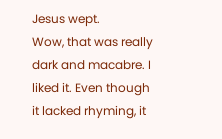Jesus wept.
Wow, that was really dark and macabre. I liked it. Even though it lacked rhyming, it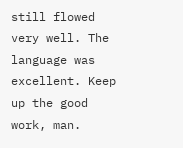still flowed very well. The language was excellent. Keep up the good work, man.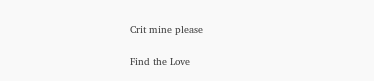Crit mine please

Find the Love